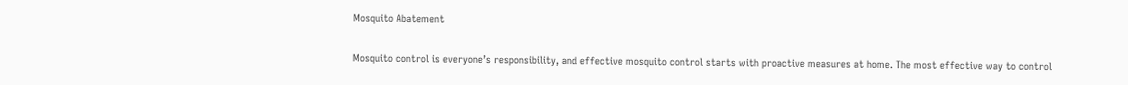Mosquito Abatement

Mosquito control is everyone’s responsibility, and effective mosquito control starts with proactive measures at home. The most effective way to control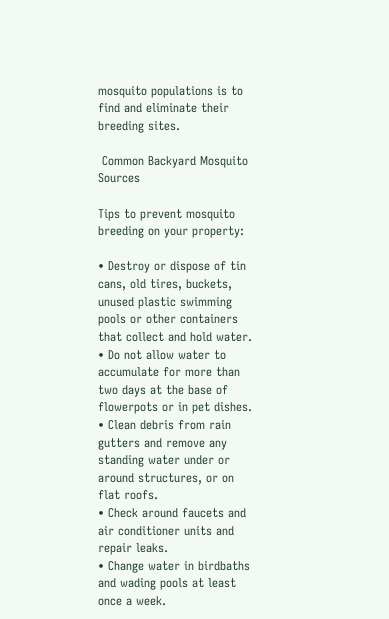mosquito populations is to find and eliminate their breeding sites.

 Common Backyard Mosquito Sources

Tips to prevent mosquito breeding on your property:

• Destroy or dispose of tin cans, old tires, buckets, unused plastic swimming pools or other containers that collect and hold water.
• Do not allow water to accumulate for more than two days at the base of flowerpots or in pet dishes.
• Clean debris from rain gutters and remove any standing water under or around structures, or on flat roofs.
• Check around faucets and air conditioner units and repair leaks.
• Change water in birdbaths and wading pools at least once a week.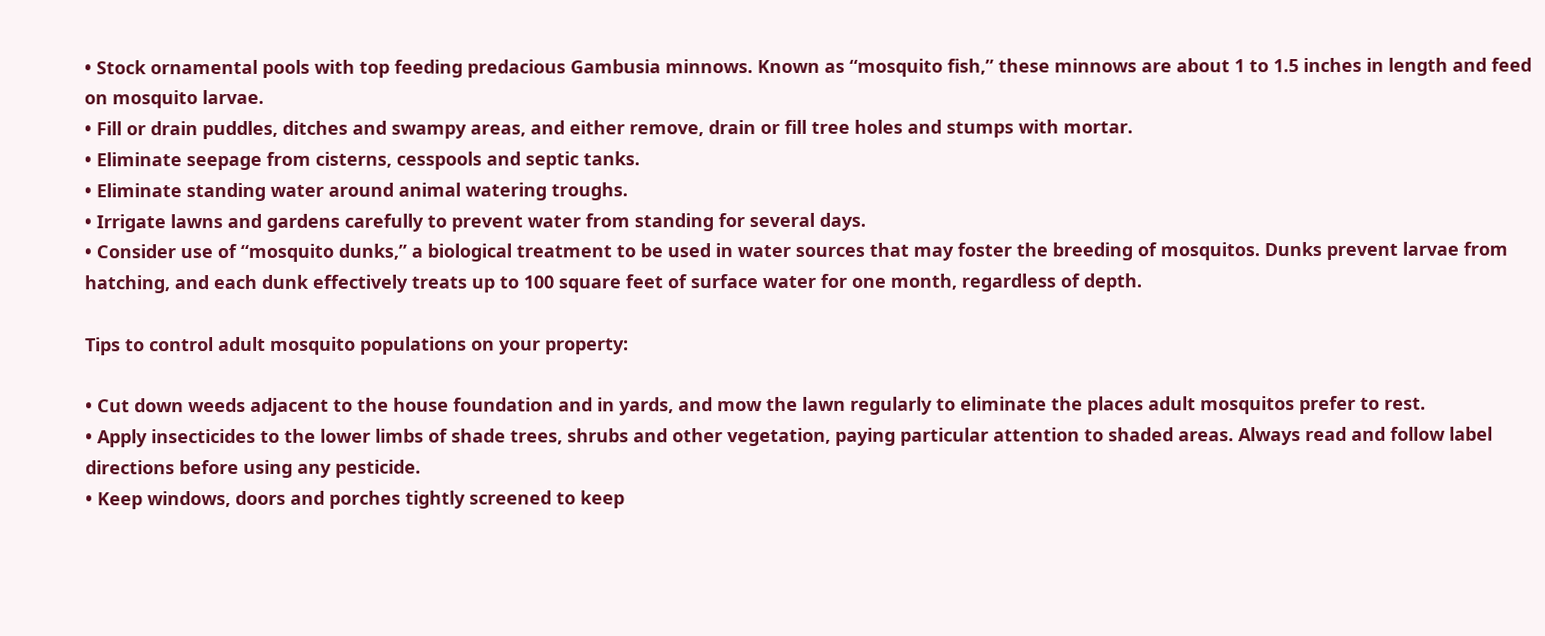• Stock ornamental pools with top feeding predacious Gambusia minnows. Known as “mosquito fish,” these minnows are about 1 to 1.5 inches in length and feed on mosquito larvae.
• Fill or drain puddles, ditches and swampy areas, and either remove, drain or fill tree holes and stumps with mortar.
• Eliminate seepage from cisterns, cesspools and septic tanks.
• Eliminate standing water around animal watering troughs.
• Irrigate lawns and gardens carefully to prevent water from standing for several days.
• Consider use of “mosquito dunks,” a biological treatment to be used in water sources that may foster the breeding of mosquitos. Dunks prevent larvae from hatching, and each dunk effectively treats up to 100 square feet of surface water for one month, regardless of depth.

Tips to control adult mosquito populations on your property:

• Cut down weeds adjacent to the house foundation and in yards, and mow the lawn regularly to eliminate the places adult mosquitos prefer to rest.
• Apply insecticides to the lower limbs of shade trees, shrubs and other vegetation, paying particular attention to shaded areas. Always read and follow label directions before using any pesticide.
• Keep windows, doors and porches tightly screened to keep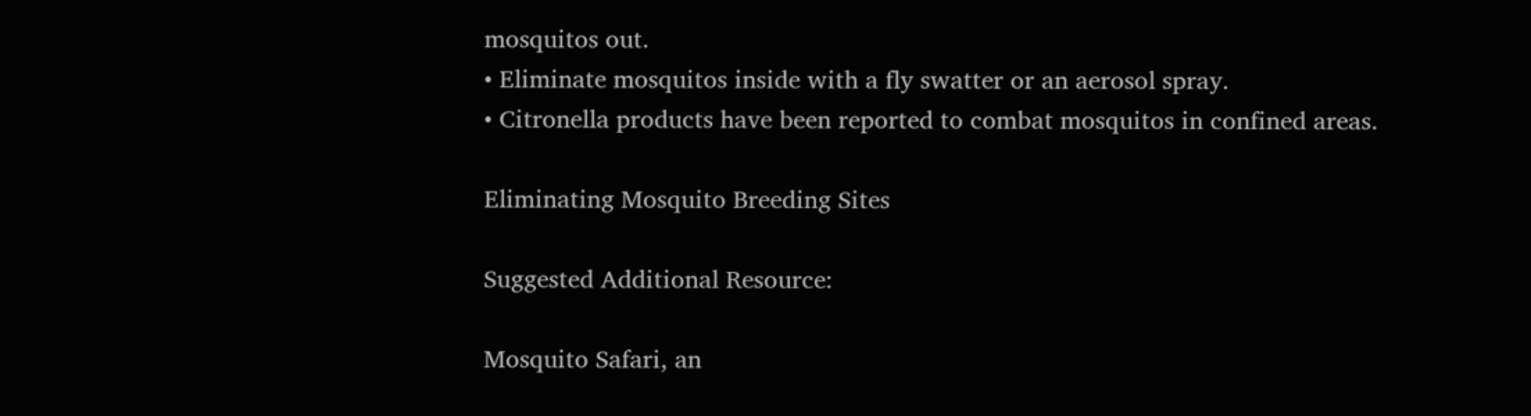mosquitos out.
• Eliminate mosquitos inside with a fly swatter or an aerosol spray.
• Citronella products have been reported to combat mosquitos in confined areas.

Eliminating Mosquito Breeding Sites

Suggested Additional Resource:

Mosquito Safari, an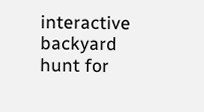interactive backyard hunt for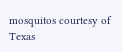mosquitos courtesy of Texas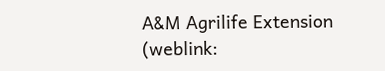A&M Agrilife Extension (weblink: